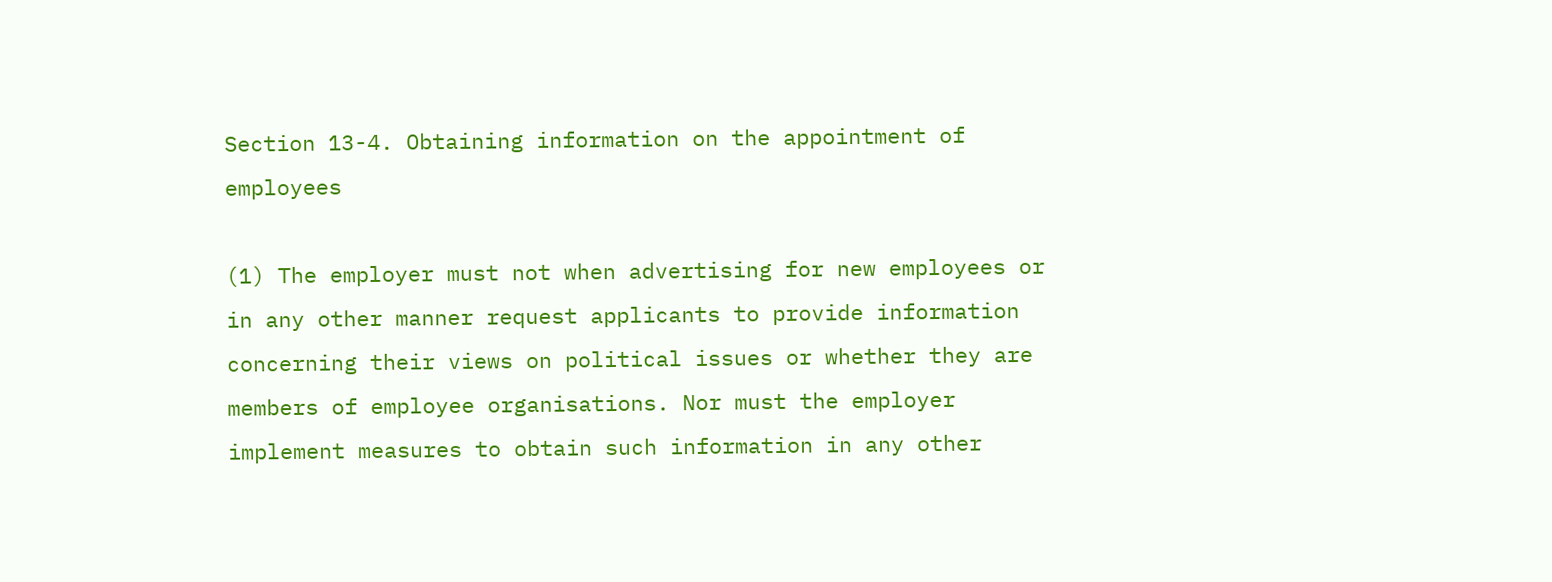Section 13-4. Obtaining information on the appointment of employees

(1) The employer must not when advertising for new employees or in any other manner request applicants to provide information concerning their views on political issues or whether they are members of employee organisations. Nor must the employer implement measures to obtain such information in any other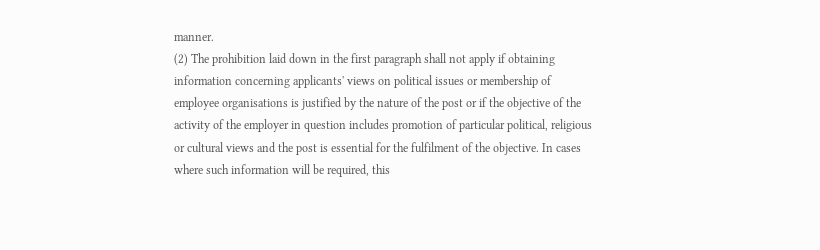manner.
(2) The prohibition laid down in the first paragraph shall not apply if obtaining information concerning applicants' views on political issues or membership of employee organisations is justified by the nature of the post or if the objective of the activity of the employer in question includes promotion of particular political, religious or cultural views and the post is essential for the fulfilment of the objective. In cases where such information will be required, this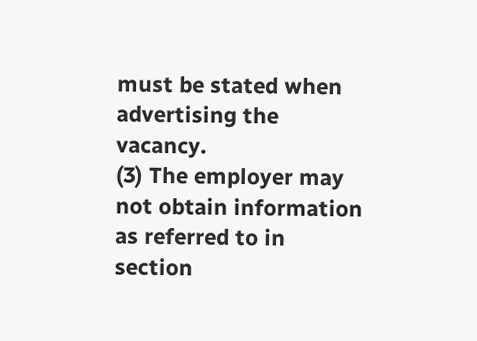must be stated when advertising the vacancy.
(3) The employer may not obtain information as referred to in section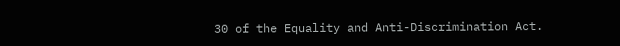30 of the Equality and Anti-Discrimination Act.